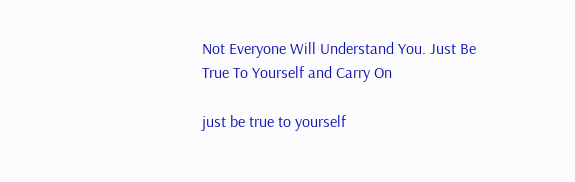Not Everyone Will Understand You. Just Be True To Yourself and Carry On

just be true to yourself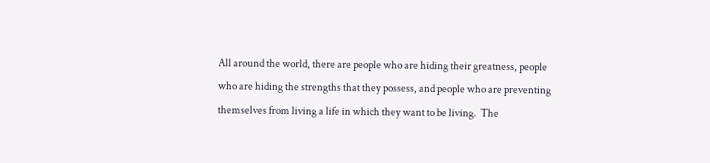All around the world, there are people who are hiding their greatness, people who are hiding the strengths that they possess, and people who are preventing themselves from living a life in which they want to be living.  The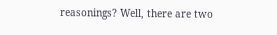reasonings? Well, there are two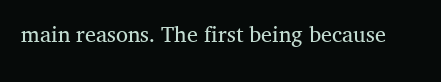main reasons. The first being because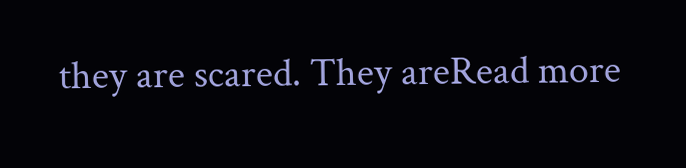they are scared. They areRead more